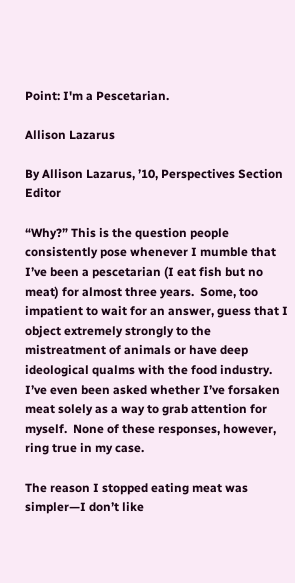Point: I'm a Pescetarian.

Allison Lazarus

By Allison Lazarus, ’10, Perspectives Section Editor

“Why?” This is the question people consistently pose whenever I mumble that I’ve been a pescetarian (I eat fish but no meat) for almost three years.  Some, too impatient to wait for an answer, guess that I object extremely strongly to the mistreatment of animals or have deep ideological qualms with the food industry.  I’ve even been asked whether I’ve forsaken meat solely as a way to grab attention for myself.  None of these responses, however, ring true in my case.

The reason I stopped eating meat was simpler—I don’t like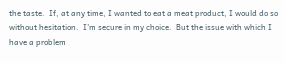the taste.  If, at any time, I wanted to eat a meat product, I would do so without hesitation.  I’m secure in my choice.  But the issue with which I have a problem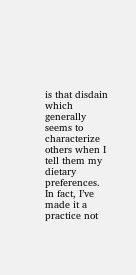is that disdain which generally seems to characterize others when I tell them my dietary preferences.  In fact, I’ve made it a practice not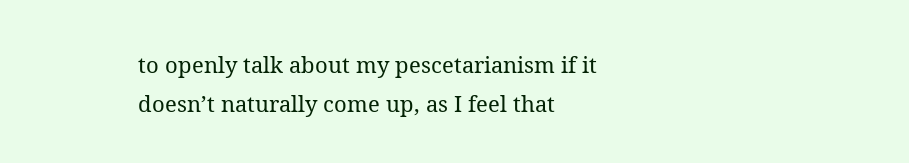to openly talk about my pescetarianism if it doesn’t naturally come up, as I feel that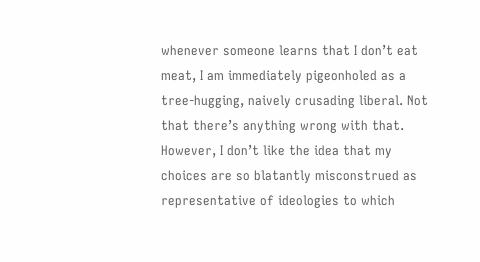whenever someone learns that I don’t eat meat, I am immediately pigeonholed as a tree-hugging, naively crusading liberal. Not that there’s anything wrong with that.  However, I don’t like the idea that my choices are so blatantly misconstrued as representative of ideologies to which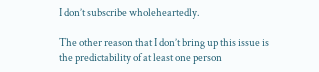I don’t subscribe wholeheartedly.

The other reason that I don’t bring up this issue is the predictability of at least one person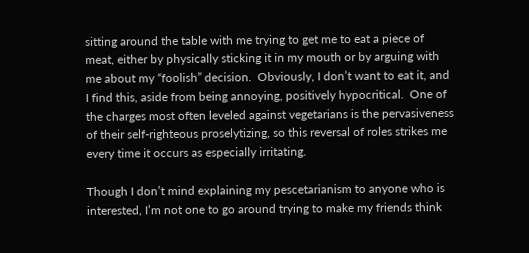sitting around the table with me trying to get me to eat a piece of meat, either by physically sticking it in my mouth or by arguing with me about my “foolish” decision.  Obviously, I don’t want to eat it, and I find this, aside from being annoying, positively hypocritical.  One of the charges most often leveled against vegetarians is the pervasiveness of their self-righteous proselytizing, so this reversal of roles strikes me every time it occurs as especially irritating.

Though I don’t mind explaining my pescetarianism to anyone who is interested, I’m not one to go around trying to make my friends think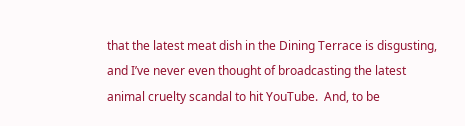that the latest meat dish in the Dining Terrace is disgusting, and I’ve never even thought of broadcasting the latest animal cruelty scandal to hit YouTube.  And, to be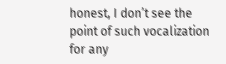honest, I don’t see the point of such vocalization for any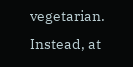vegetarian.  Instead, at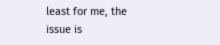least for me, the issue is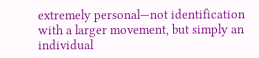extremely personal—not identification with a larger movement, but simply an individual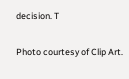decision. T

Photo courtesy of Clip Art.